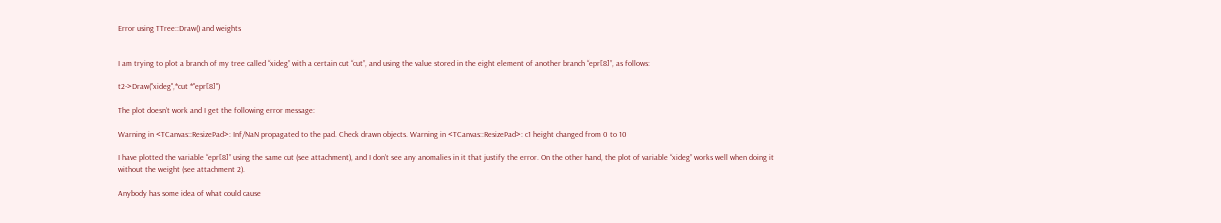Error using TTree::Draw() and weights


I am trying to plot a branch of my tree called “xideg” with a certain cut “cut”, and using the value stored in the eight element of another branch “epr[8]”, as follows:

t2->Draw("xideg",*cut *"epr[8]")

The plot doesn’t work and I get the following error message:

Warning in <TCanvas::ResizePad>: Inf/NaN propagated to the pad. Check drawn objects. Warning in <TCanvas::ResizePad>: c1 height changed from 0 to 10

I have plotted the variable “epr[8]” using the same cut (see attachment), and I don’t see any anomalies in it that justify the error. On the other hand, the plot of variable “xideg” works well when doing it without the weight (see attachment 2).

Anybody has some idea of what could cause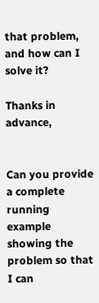that problem, and how can I solve it?

Thanks in advance,


Can you provide a complete running example showing the problem so that I can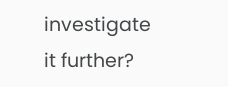investigate it further?